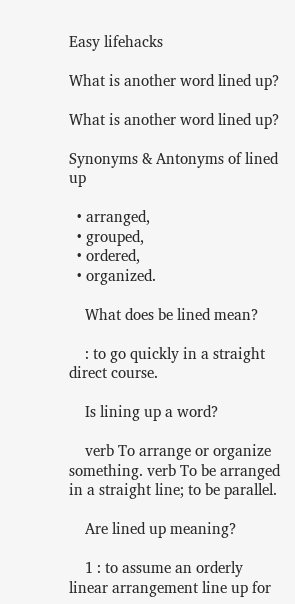Easy lifehacks

What is another word lined up?

What is another word lined up?

Synonyms & Antonyms of lined up

  • arranged,
  • grouped,
  • ordered,
  • organized.

    What does be lined mean?

    : to go quickly in a straight direct course.

    Is lining up a word?

    verb To arrange or organize something. verb To be arranged in a straight line; to be parallel.

    Are lined up meaning?

    1 : to assume an orderly linear arrangement line up for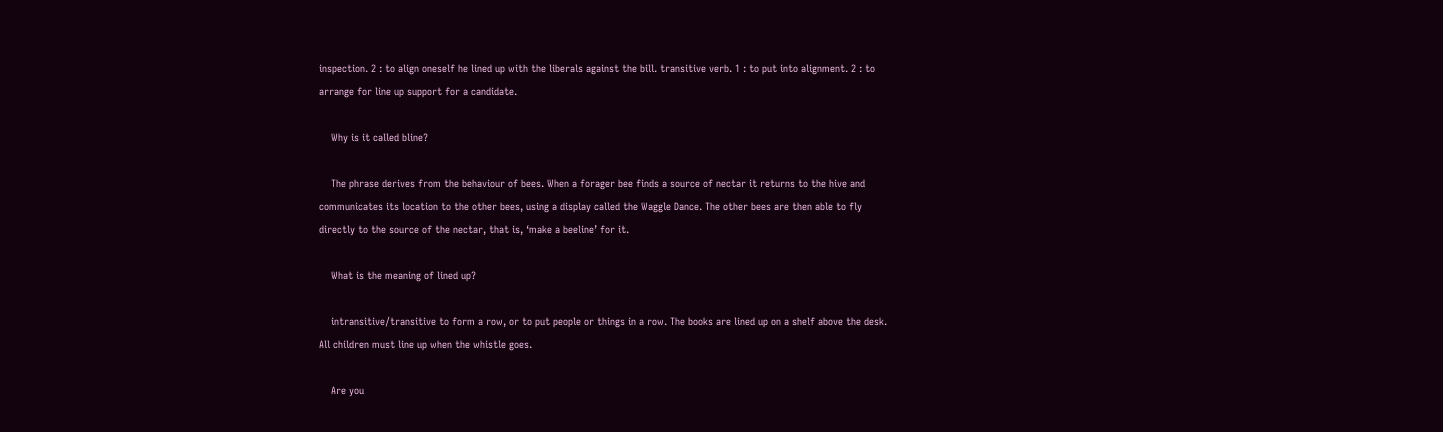inspection. 2 : to align oneself he lined up with the liberals against the bill. transitive verb. 1 : to put into alignment. 2 : to arrange for line up support for a candidate.

    Why is it called bline?

    The phrase derives from the behaviour of bees. When a forager bee finds a source of nectar it returns to the hive and communicates its location to the other bees, using a display called the Waggle Dance. The other bees are then able to fly directly to the source of the nectar, that is, ‘make a beeline’ for it.

    What is the meaning of lined up?

    intransitive/transitive to form a row, or to put people or things in a row. The books are lined up on a shelf above the desk. All children must line up when the whistle goes.

    Are you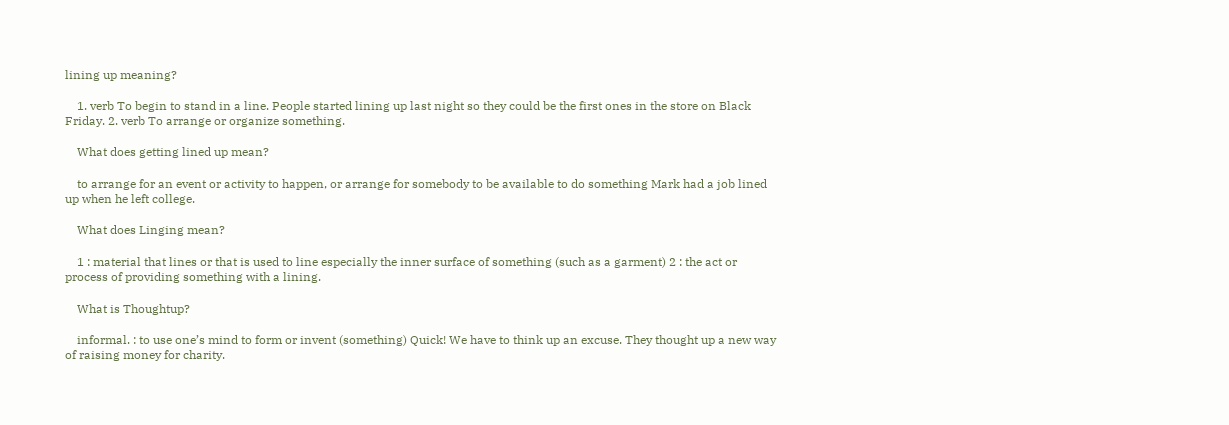lining up meaning?

    1. verb To begin to stand in a line. People started lining up last night so they could be the first ones in the store on Black Friday. 2. verb To arrange or organize something.

    What does getting lined up mean?

    to arrange for an event or activity to happen, or arrange for somebody to be available to do something Mark had a job lined up when he left college.

    What does Linging mean?

    1 : material that lines or that is used to line especially the inner surface of something (such as a garment) 2 : the act or process of providing something with a lining.

    What is Thoughtup?

    informal. : to use one’s mind to form or invent (something) Quick! We have to think up an excuse. They thought up a new way of raising money for charity.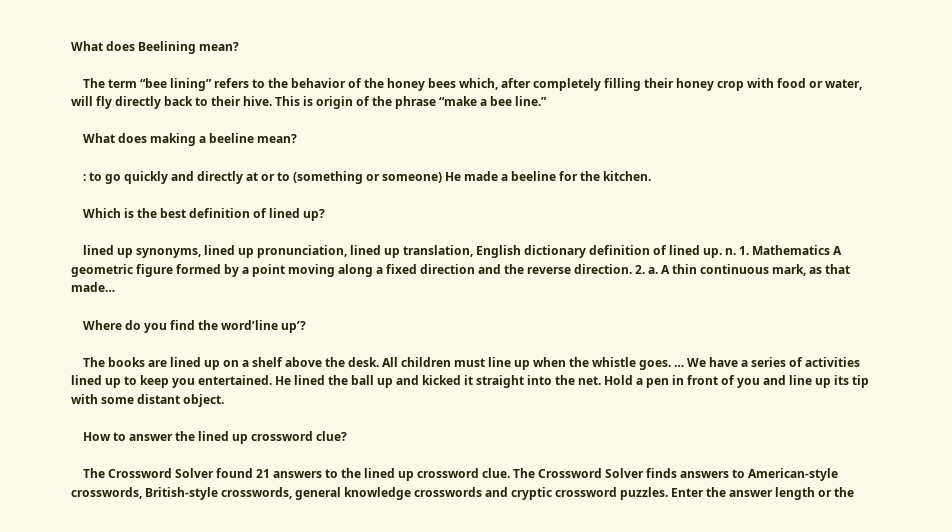What does Beelining mean?

    The term “bee lining” refers to the behavior of the honey bees which, after completely filling their honey crop with food or water, will fly directly back to their hive. This is origin of the phrase “make a bee line.”

    What does making a beeline mean?

    : to go quickly and directly at or to (something or someone) He made a beeline for the kitchen.

    Which is the best definition of lined up?

    lined up synonyms, lined up pronunciation, lined up translation, English dictionary definition of lined up. n. 1. Mathematics A geometric figure formed by a point moving along a fixed direction and the reverse direction. 2. a. A thin continuous mark, as that made…

    Where do you find the word’line up’?

    The books are lined up on a shelf above the desk. All children must line up when the whistle goes. … We have a series of activities lined up to keep you entertained. He lined the ball up and kicked it straight into the net. Hold a pen in front of you and line up its tip with some distant object.

    How to answer the lined up crossword clue?

    The Crossword Solver found 21 answers to the lined up crossword clue. The Crossword Solver finds answers to American-style crosswords, British-style crosswords, general knowledge crosswords and cryptic crossword puzzles. Enter the answer length or the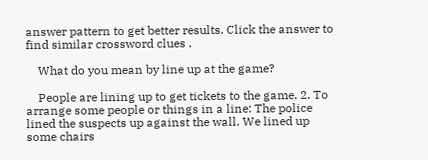answer pattern to get better results. Click the answer to find similar crossword clues .

    What do you mean by line up at the game?

    People are lining up to get tickets to the game. 2. To arrange some people or things in a line: The police lined the suspects up against the wall. We lined up some chairs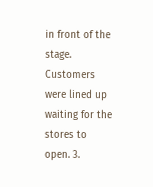in front of the stage. Customers were lined up waiting for the stores to open. 3.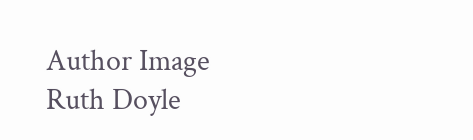Author Image
Ruth Doyle